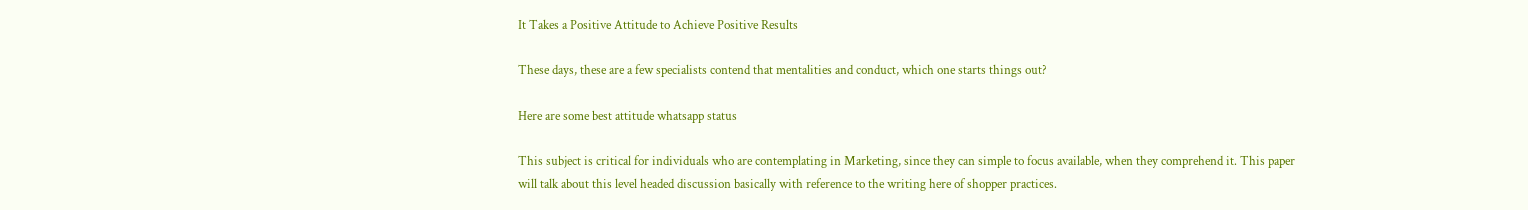It Takes a Positive Attitude to Achieve Positive Results

These days, these are a few specialists contend that mentalities and conduct, which one starts things out?

Here are some best attitude whatsapp status

This subject is critical for individuals who are contemplating in Marketing, since they can simple to focus available, when they comprehend it. This paper will talk about this level headed discussion basically with reference to the writing here of shopper practices.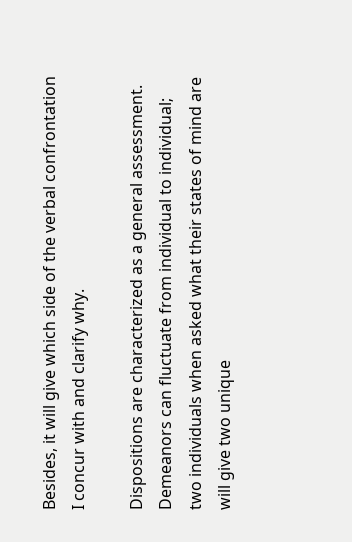Besides, it will give which side of the verbal confrontation I concur with and clarify why.

Dispositions are characterized as a general assessment. Demeanors can fluctuate from individual to individual; two individuals when asked what their states of mind are will give two unique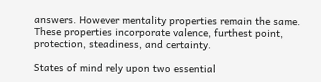answers. However mentality properties remain the same. These properties incorporate valence, furthest point, protection, steadiness, and certainty.

States of mind rely upon two essential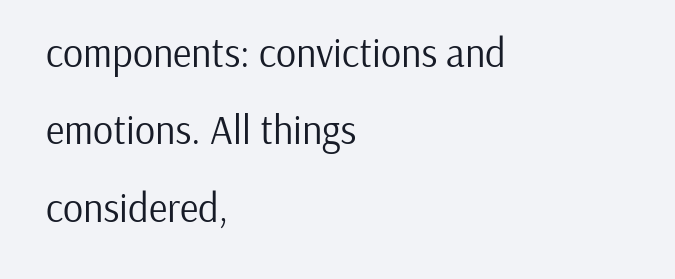components: convictions and emotions. All things considered,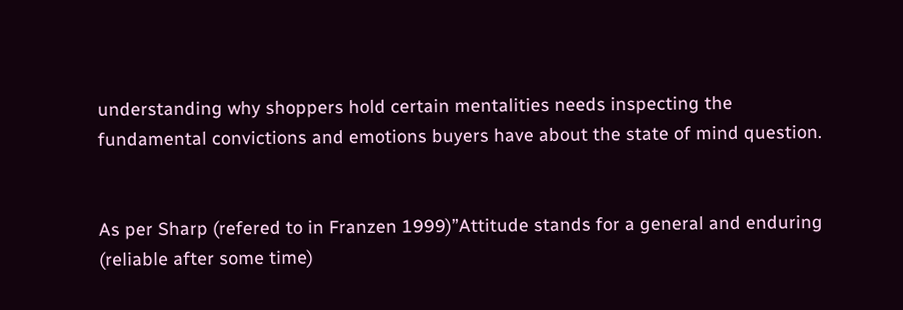understanding why shoppers hold certain mentalities needs inspecting the fundamental convictions and emotions buyers have about the state of mind question.


As per Sharp (refered to in Franzen 1999)”Attitude stands for a general and enduring (reliable after some time)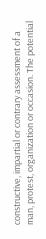constructive, impartial or contrary assessment of a man, protest, organization or occasion. The potential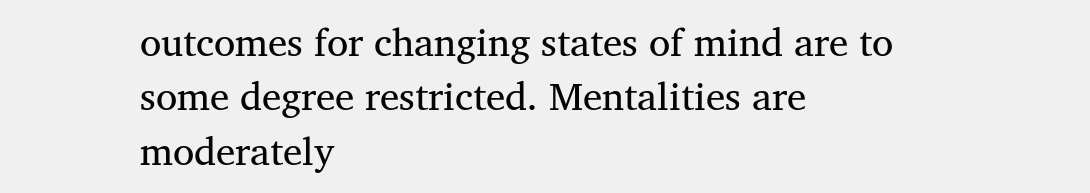outcomes for changing states of mind are to some degree restricted. Mentalities are moderately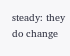steady: they do change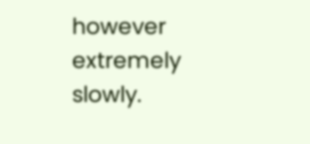however extremely slowly.